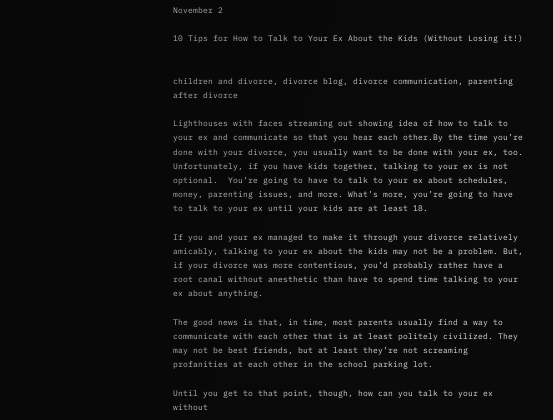November 2

10 Tips for How to Talk to Your Ex About the Kids (Without Losing it!)


children and divorce, divorce blog, divorce communication, parenting after divorce

Lighthouses with faces streaming out showing idea of how to talk to your ex and communicate so that you hear each other.By the time you’re done with your divorce, you usually want to be done with your ex, too. Unfortunately, if you have kids together, talking to your ex is not optional.  You’re going to have to talk to your ex about schedules, money, parenting issues, and more. What’s more, you’re going to have to talk to your ex until your kids are at least 18.

If you and your ex managed to make it through your divorce relatively amicably, talking to your ex about the kids may not be a problem. But, if your divorce was more contentious, you’d probably rather have a root canal without anesthetic than have to spend time talking to your ex about anything.

The good news is that, in time, most parents usually find a way to communicate with each other that is at least politely civilized. They may not be best friends, but at least they’re not screaming profanities at each other in the school parking lot.

Until you get to that point, though, how can you talk to your ex without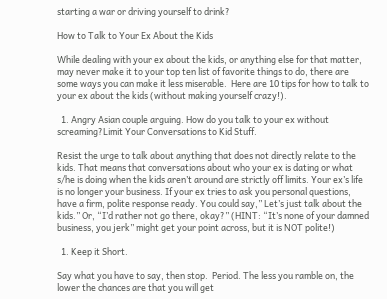starting a war or driving yourself to drink?

How to Talk to Your Ex About the Kids

While dealing with your ex about the kids, or anything else for that matter, may never make it to your top ten list of favorite things to do, there are some ways you can make it less miserable.  Here are 10 tips for how to talk to your ex about the kids (without making yourself crazy!).

  1. Angry Asian couple arguing. How do you talk to your ex without screaming?Limit Your Conversations to Kid Stuff.

Resist the urge to talk about anything that does not directly relate to the kids. That means that conversations about who your ex is dating or what s/he is doing when the kids aren’t around are strictly off limits. Your ex’s life is no longer your business. If your ex tries to ask you personal questions, have a firm, polite response ready. You could say,” Let’s just talk about the kids.” Or, “I’d rather not go there, okay?” (HINT: “It’s none of your damned business, you jerk” might get your point across, but it is NOT polite!)

  1. Keep it Short.

Say what you have to say, then stop.  Period. The less you ramble on, the lower the chances are that you will get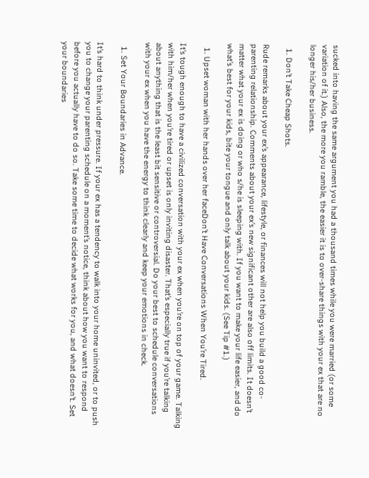sucked into having the same argument you had a thousand times while you were married (or some variation of it.) Also, the more you ramble, the easier it is to over-share things with your ex that are no longer his/her business.

  1. Don’t Take Cheap Shots.

Rude remarks about your ex’s appearance, lifestyle, or finances will not help you build a good co-parenting relationship. Comments about your ex’s new significant other are also off limits. It doesn’t matter what your ex is doing or who s/he is sleeping with. If you want to make your life easier, and do what’s best for your kids, bite your tongue and only talk about your kids. (See Tip #1.)

  1. Upset woman with her hands over her faceDon’t Have Conversations When You’re Tired.

It’s tough enough to have a civilized conversation with your ex when you’re on top of your game. Talking with him/her when you’re tired or upset is only inviting disaster. That’s especially true if you’re talking about anything that is the least bit sensitive or controversial. Do your best to schedule conversations with your ex when you have the energy to think clearly and keep your emotions in check.

  1. Set Your Boundaries in Advance.

It’s hard to think under pressure. If your ex has a tendency to walk into your home uninvited, or to push you to change your parenting schedule on a moment’s notice, think about how you want to respond before you actually have to do so. Take some time to decide what works for you, and what doesn’t. Set your boundaries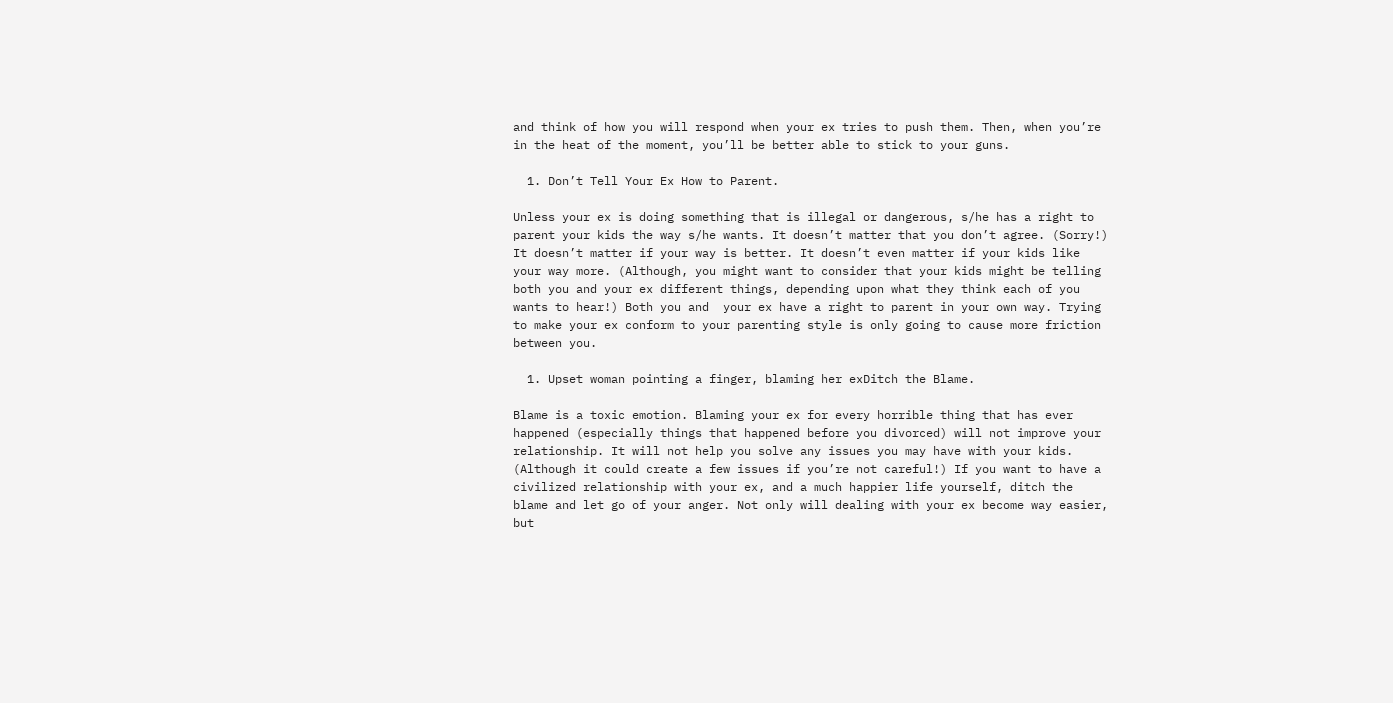and think of how you will respond when your ex tries to push them. Then, when you’re in the heat of the moment, you’ll be better able to stick to your guns.

  1. Don’t Tell Your Ex How to Parent.

Unless your ex is doing something that is illegal or dangerous, s/he has a right to parent your kids the way s/he wants. It doesn’t matter that you don’t agree. (Sorry!) It doesn’t matter if your way is better. It doesn’t even matter if your kids like your way more. (Although, you might want to consider that your kids might be telling both you and your ex different things, depending upon what they think each of you wants to hear!) Both you and  your ex have a right to parent in your own way. Trying to make your ex conform to your parenting style is only going to cause more friction between you.

  1. Upset woman pointing a finger, blaming her exDitch the Blame.

Blame is a toxic emotion. Blaming your ex for every horrible thing that has ever happened (especially things that happened before you divorced) will not improve your relationship. It will not help you solve any issues you may have with your kids. (Although it could create a few issues if you’re not careful!) If you want to have a civilized relationship with your ex, and a much happier life yourself, ditch the blame and let go of your anger. Not only will dealing with your ex become way easier, but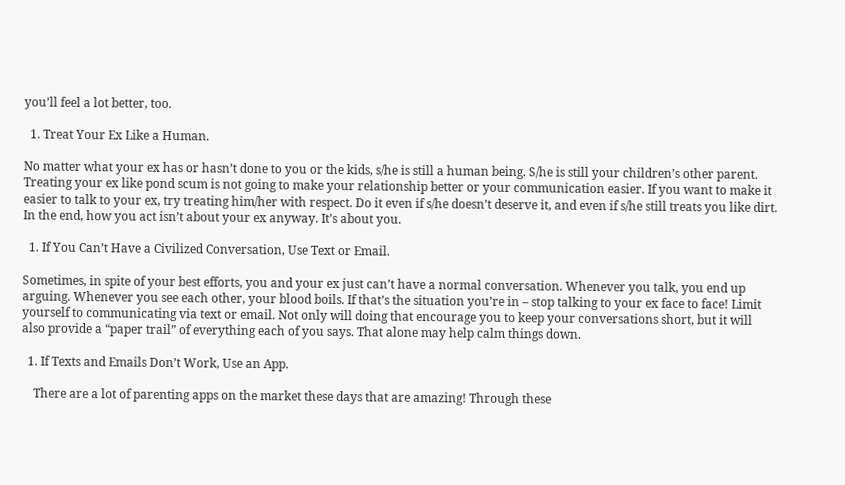you’ll feel a lot better, too.

  1. Treat Your Ex Like a Human.

No matter what your ex has or hasn’t done to you or the kids, s/he is still a human being. S/he is still your children’s other parent. Treating your ex like pond scum is not going to make your relationship better or your communication easier. If you want to make it easier to talk to your ex, try treating him/her with respect. Do it even if s/he doesn’t deserve it, and even if s/he still treats you like dirt. In the end, how you act isn’t about your ex anyway. It’s about you.

  1. If You Can’t Have a Civilized Conversation, Use Text or Email.

Sometimes, in spite of your best efforts, you and your ex just can’t have a normal conversation. Whenever you talk, you end up arguing. Whenever you see each other, your blood boils. If that’s the situation you’re in – stop talking to your ex face to face! Limit yourself to communicating via text or email. Not only will doing that encourage you to keep your conversations short, but it will also provide a “paper trail” of everything each of you says. That alone may help calm things down.

  1. If Texts and Emails Don’t Work, Use an App.

    There are a lot of parenting apps on the market these days that are amazing! Through these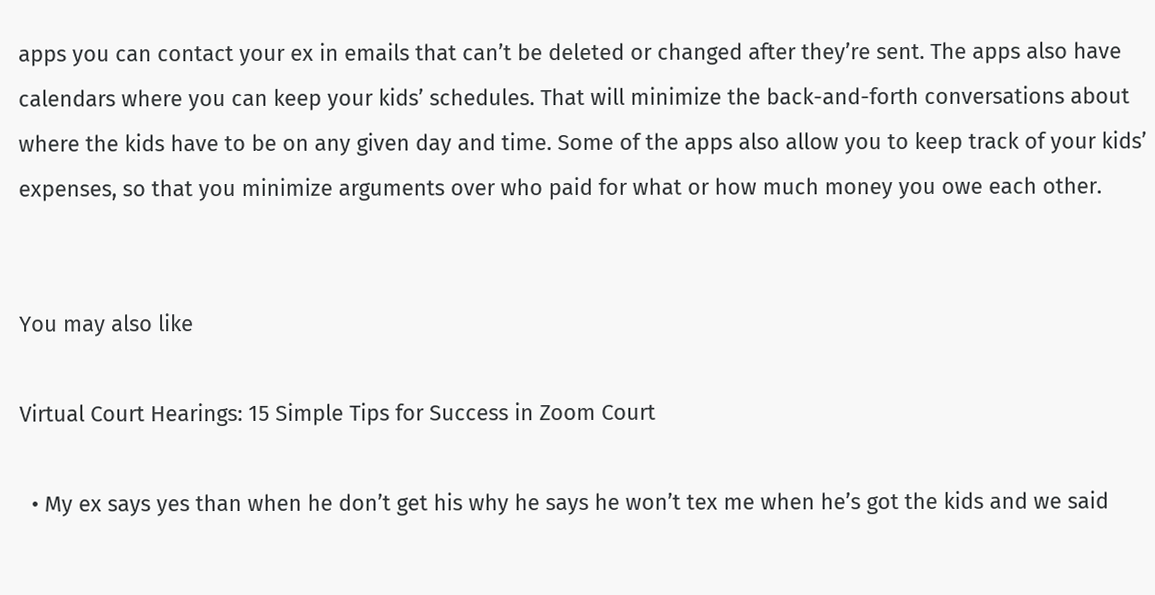apps you can contact your ex in emails that can’t be deleted or changed after they’re sent. The apps also have calendars where you can keep your kids’ schedules. That will minimize the back-and-forth conversations about where the kids have to be on any given day and time. Some of the apps also allow you to keep track of your kids’ expenses, so that you minimize arguments over who paid for what or how much money you owe each other.


You may also like

Virtual Court Hearings: 15 Simple Tips for Success in Zoom Court

  • My ex says yes than when he don’t get his why he says he won’t tex me when he’s got the kids and we said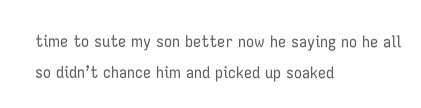time to sute my son better now he saying no he all so didn’t chance him and picked up soaked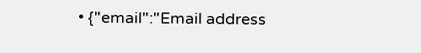• {"email":"Email address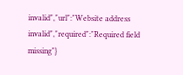invalid","url":"Website address invalid","required":"Required field missing"}